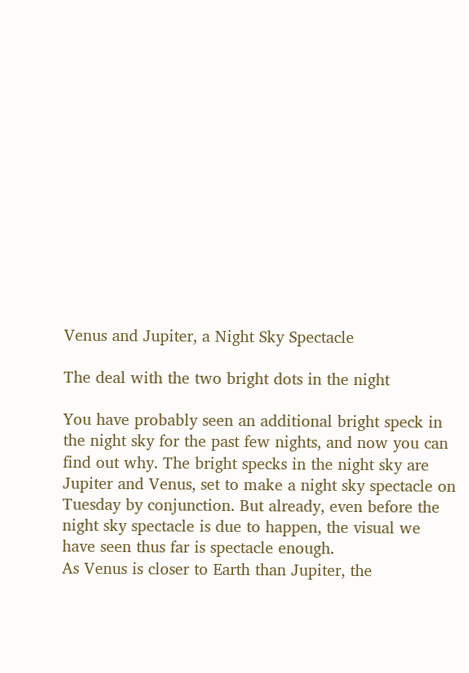Venus and Jupiter, a Night Sky Spectacle

The deal with the two bright dots in the night

You have probably seen an additional bright speck in the night sky for the past few nights, and now you can find out why. The bright specks in the night sky are Jupiter and Venus, set to make a night sky spectacle on Tuesday by conjunction. But already, even before the night sky spectacle is due to happen, the visual we have seen thus far is spectacle enough.
As Venus is closer to Earth than Jupiter, the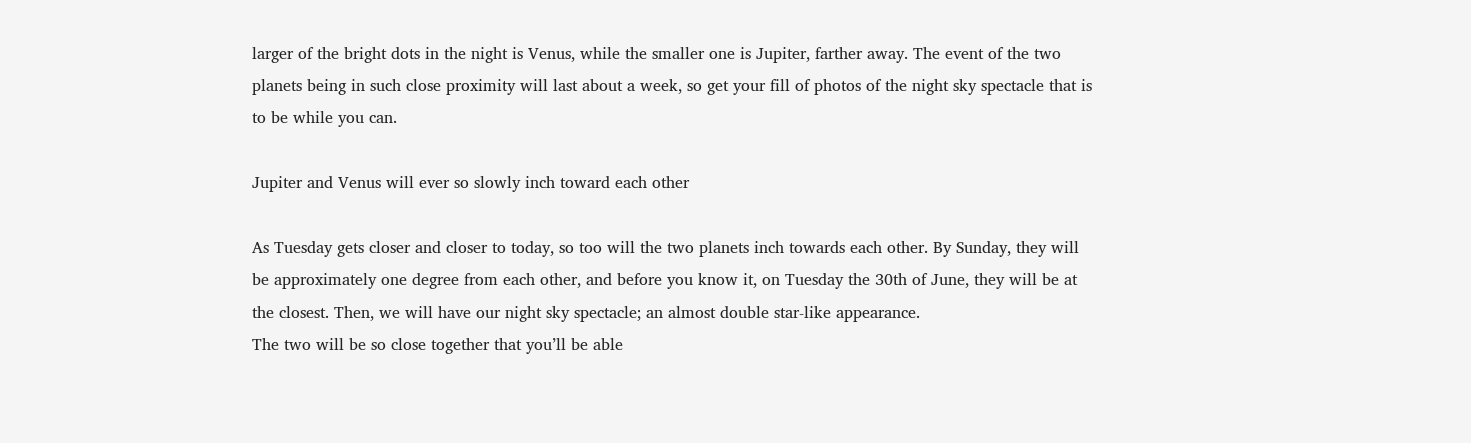larger of the bright dots in the night is Venus, while the smaller one is Jupiter, farther away. The event of the two planets being in such close proximity will last about a week, so get your fill of photos of the night sky spectacle that is to be while you can.

Jupiter and Venus will ever so slowly inch toward each other

As Tuesday gets closer and closer to today, so too will the two planets inch towards each other. By Sunday, they will be approximately one degree from each other, and before you know it, on Tuesday the 30th of June, they will be at the closest. Then, we will have our night sky spectacle; an almost double star-like appearance.
The two will be so close together that you’ll be able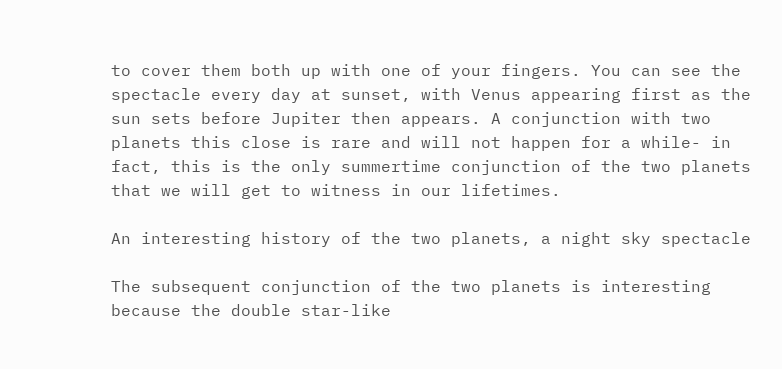to cover them both up with one of your fingers. You can see the spectacle every day at sunset, with Venus appearing first as the sun sets before Jupiter then appears. A conjunction with two planets this close is rare and will not happen for a while- in fact, this is the only summertime conjunction of the two planets that we will get to witness in our lifetimes.

An interesting history of the two planets, a night sky spectacle

The subsequent conjunction of the two planets is interesting because the double star-like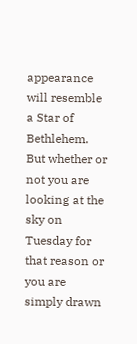appearance will resemble a Star of Bethlehem. But whether or not you are looking at the sky on Tuesday for that reason or you are simply drawn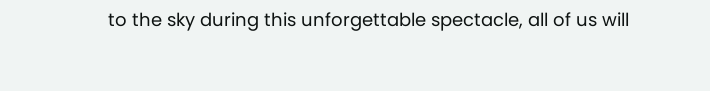to the sky during this unforgettable spectacle, all of us will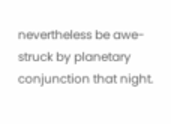nevertheless be awe-struck by planetary conjunction that night.